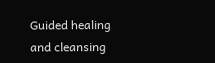Guided healing and cleansing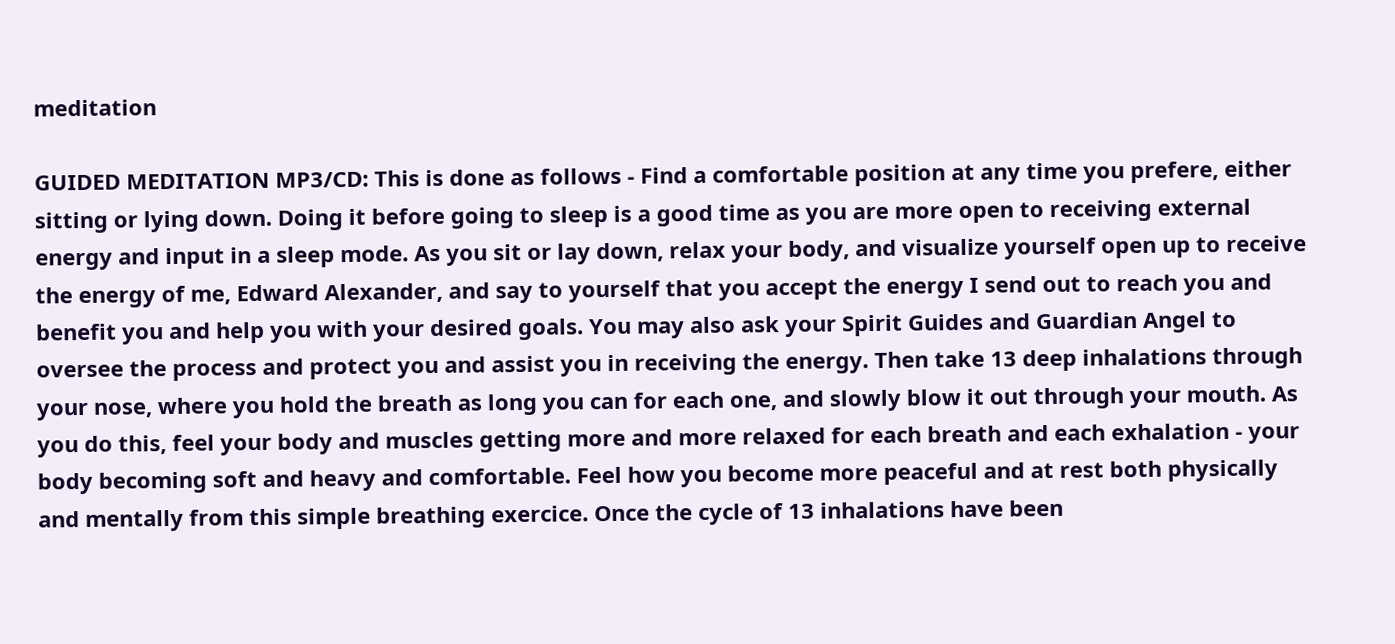meditation

GUIDED MEDITATION MP3/CD: This is done as follows - Find a comfortable position at any time you prefere, either sitting or lying down. Doing it before going to sleep is a good time as you are more open to receiving external energy and input in a sleep mode. As you sit or lay down, relax your body, and visualize yourself open up to receive the energy of me, Edward Alexander, and say to yourself that you accept the energy I send out to reach you and benefit you and help you with your desired goals. You may also ask your Spirit Guides and Guardian Angel to oversee the process and protect you and assist you in receiving the energy. Then take 13 deep inhalations through your nose, where you hold the breath as long you can for each one, and slowly blow it out through your mouth. As you do this, feel your body and muscles getting more and more relaxed for each breath and each exhalation - your body becoming soft and heavy and comfortable. Feel how you become more peaceful and at rest both physically and mentally from this simple breathing exercice. Once the cycle of 13 inhalations have been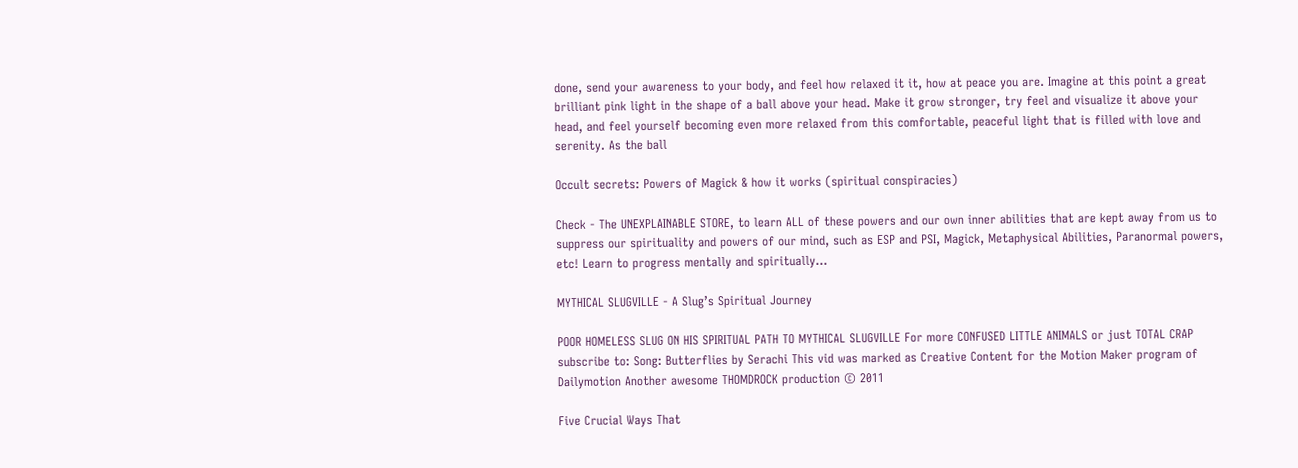done, send your awareness to your body, and feel how relaxed it it, how at peace you are. Imagine at this point a great brilliant pink light in the shape of a ball above your head. Make it grow stronger, try feel and visualize it above your head, and feel yourself becoming even more relaxed from this comfortable, peaceful light that is filled with love and serenity. As the ball

Occult secrets: Powers of Magick & how it works (spiritual conspiracies)

Check - The UNEXPLAINABLE STORE, to learn ALL of these powers and our own inner abilities that are kept away from us to suppress our spirituality and powers of our mind, such as ESP and PSI, Magick, Metaphysical Abilities, Paranormal powers, etc! Learn to progress mentally and spiritually…

MYTHICAL SLUGVILLE - A Slug’s Spiritual Journey

POOR HOMELESS SLUG ON HIS SPIRITUAL PATH TO MYTHICAL SLUGVILLE For more CONFUSED LITTLE ANIMALS or just TOTAL CRAP subscribe to: Song: Butterflies by Serachi This vid was marked as Creative Content for the Motion Maker program of Dailymotion Another awesome THOMDROCK production © 2011

Five Crucial Ways That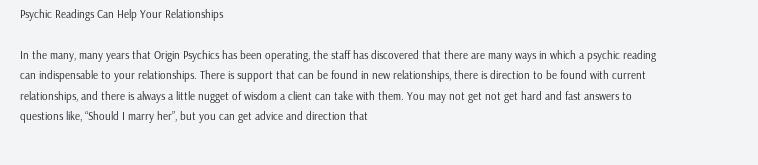Psychic Readings Can Help Your Relationships

In the many, many years that Origin Psychics has been operating, the staff has discovered that there are many ways in which a psychic reading can indispensable to your relationships. There is support that can be found in new relationships, there is direction to be found with current relationships, and there is always a little nugget of wisdom a client can take with them. You may not get not get hard and fast answers to questions like, “Should I marry her”, but you can get advice and direction that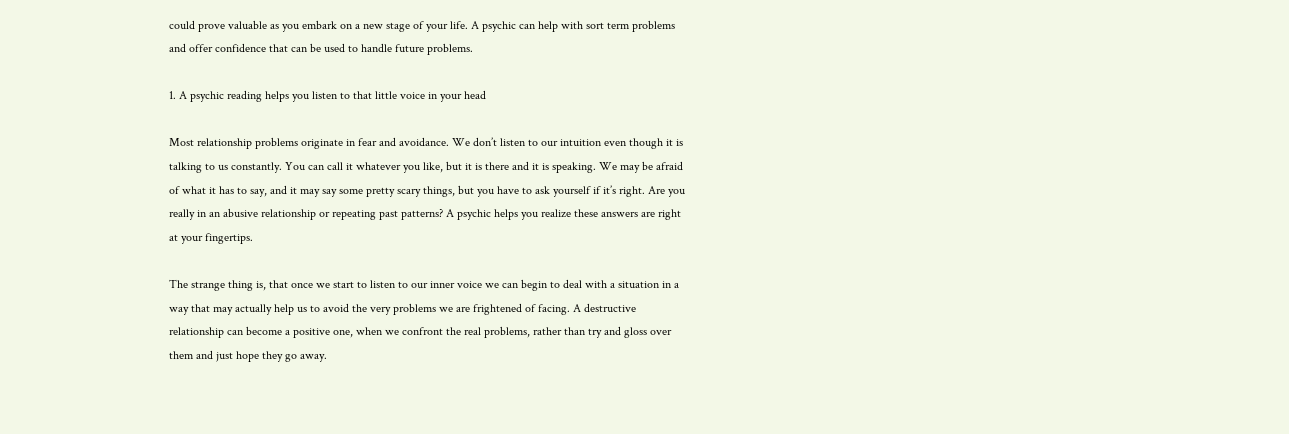could prove valuable as you embark on a new stage of your life. A psychic can help with sort term problems and offer confidence that can be used to handle future problems.

1. A psychic reading helps you listen to that little voice in your head

Most relationship problems originate in fear and avoidance. We don’t listen to our intuition even though it is talking to us constantly. You can call it whatever you like, but it is there and it is speaking. We may be afraid of what it has to say, and it may say some pretty scary things, but you have to ask yourself if it’s right. Are you really in an abusive relationship or repeating past patterns? A psychic helps you realize these answers are right at your fingertips.

The strange thing is, that once we start to listen to our inner voice we can begin to deal with a situation in a way that may actually help us to avoid the very problems we are frightened of facing. A destructive relationship can become a positive one, when we confront the real problems, rather than try and gloss over them and just hope they go away.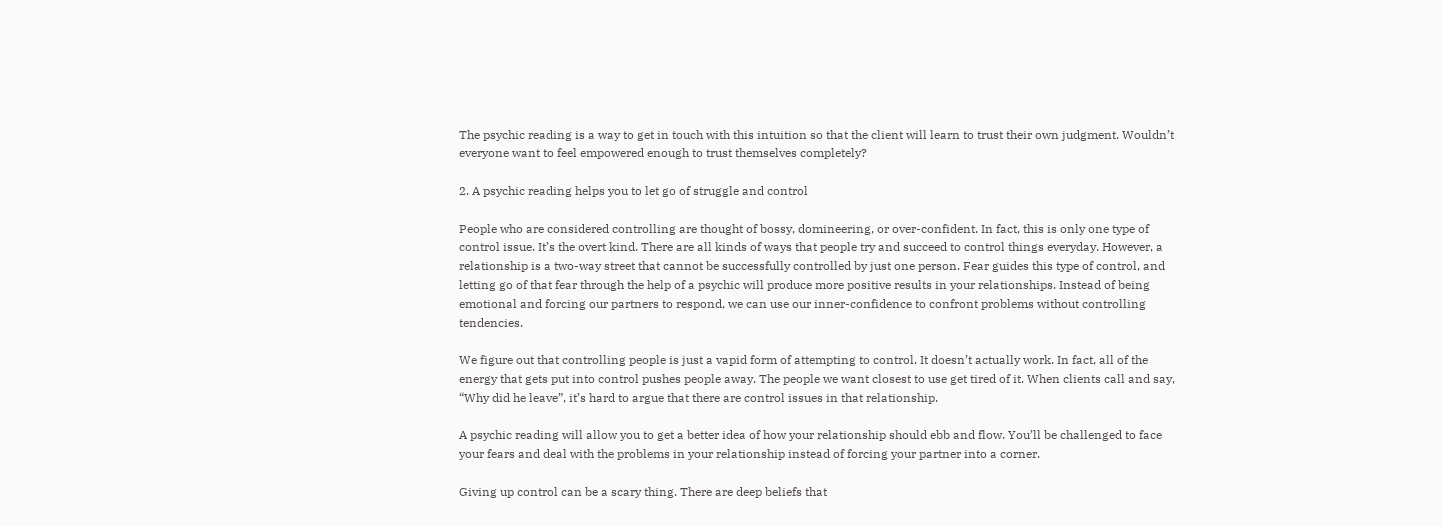The psychic reading is a way to get in touch with this intuition so that the client will learn to trust their own judgment. Wouldn’t everyone want to feel empowered enough to trust themselves completely?

2. A psychic reading helps you to let go of struggle and control

People who are considered controlling are thought of bossy, domineering, or over-confident. In fact, this is only one type of control issue. It’s the overt kind. There are all kinds of ways that people try and succeed to control things everyday. However, a relationship is a two-way street that cannot be successfully controlled by just one person. Fear guides this type of control, and letting go of that fear through the help of a psychic will produce more positive results in your relationships. Instead of being emotional and forcing our partners to respond, we can use our inner-confidence to confront problems without controlling tendencies.

We figure out that controlling people is just a vapid form of attempting to control. It doesn’t actually work. In fact, all of the energy that gets put into control pushes people away. The people we want closest to use get tired of it. When clients call and say, “Why did he leave”, it’s hard to argue that there are control issues in that relationship.

A psychic reading will allow you to get a better idea of how your relationship should ebb and flow. You’ll be challenged to face your fears and deal with the problems in your relationship instead of forcing your partner into a corner.

Giving up control can be a scary thing. There are deep beliefs that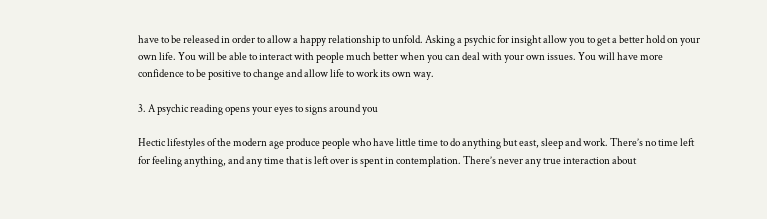have to be released in order to allow a happy relationship to unfold. Asking a psychic for insight allow you to get a better hold on your own life. You will be able to interact with people much better when you can deal with your own issues. You will have more confidence to be positive to change and allow life to work its own way.

3. A psychic reading opens your eyes to signs around you

Hectic lifestyles of the modern age produce people who have little time to do anything but east, sleep and work. There’s no time left for feeling anything, and any time that is left over is spent in contemplation. There’s never any true interaction about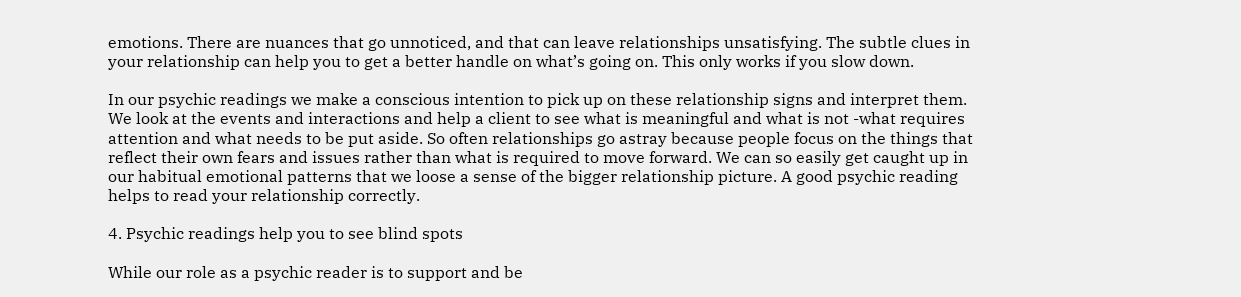emotions. There are nuances that go unnoticed, and that can leave relationships unsatisfying. The subtle clues in your relationship can help you to get a better handle on what’s going on. This only works if you slow down.

In our psychic readings we make a conscious intention to pick up on these relationship signs and interpret them. We look at the events and interactions and help a client to see what is meaningful and what is not -what requires attention and what needs to be put aside. So often relationships go astray because people focus on the things that reflect their own fears and issues rather than what is required to move forward. We can so easily get caught up in our habitual emotional patterns that we loose a sense of the bigger relationship picture. A good psychic reading helps to read your relationship correctly.

4. Psychic readings help you to see blind spots

While our role as a psychic reader is to support and be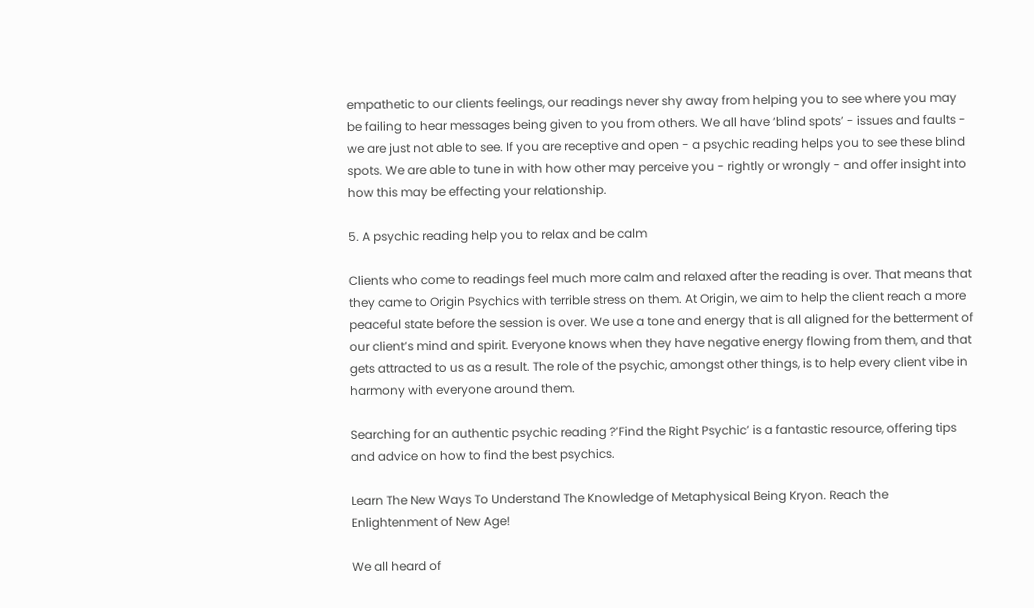empathetic to our clients feelings, our readings never shy away from helping you to see where you may be failing to hear messages being given to you from others. We all have ‘blind spots’ - issues and faults - we are just not able to see. If you are receptive and open - a psychic reading helps you to see these blind spots. We are able to tune in with how other may perceive you - rightly or wrongly - and offer insight into how this may be effecting your relationship.

5. A psychic reading help you to relax and be calm

Clients who come to readings feel much more calm and relaxed after the reading is over. That means that they came to Origin Psychics with terrible stress on them. At Origin, we aim to help the client reach a more peaceful state before the session is over. We use a tone and energy that is all aligned for the betterment of our client’s mind and spirit. Everyone knows when they have negative energy flowing from them, and that gets attracted to us as a result. The role of the psychic, amongst other things, is to help every client vibe in harmony with everyone around them.

Searching for an authentic psychic reading ?’Find the Right Psychic’ is a fantastic resource, offering tips and advice on how to find the best psychics.

Learn The New Ways To Understand The Knowledge of Metaphysical Being Kryon. Reach the Enlightenment of New Age!

We all heard of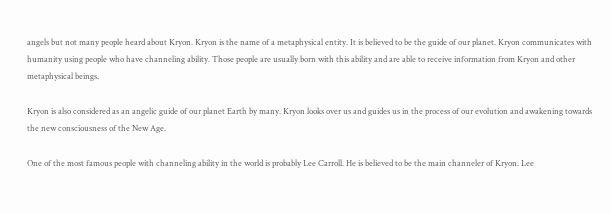angels but not many people heard about Kryon. Kryon is the name of a metaphysical entity. It is believed to be the guide of our planet. Kryon communicates with humanity using people who have channeling ability. Those people are usually born with this ability and are able to receive information from Kryon and other metaphysical beings.

Kryon is also considered as an angelic guide of our planet Earth by many. Kryon looks over us and guides us in the process of our evolution and awakening towards the new consciousness of the New Age.

One of the most famous people with channeling ability in the world is probably Lee Carroll. He is believed to be the main channeler of Kryon. Lee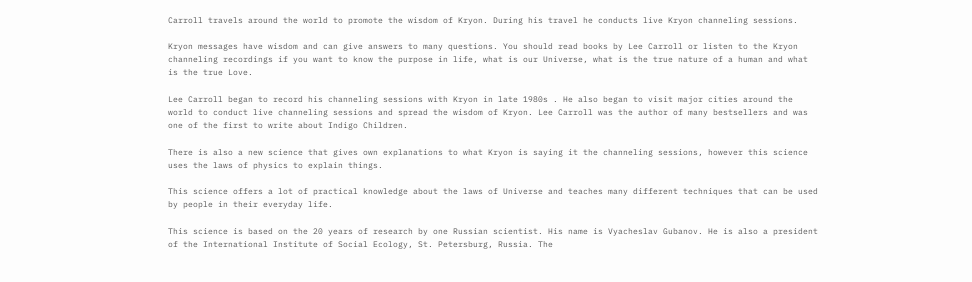Carroll travels around the world to promote the wisdom of Kryon. During his travel he conducts live Kryon channeling sessions.

Kryon messages have wisdom and can give answers to many questions. You should read books by Lee Carroll or listen to the Kryon channeling recordings if you want to know the purpose in life, what is our Universe, what is the true nature of a human and what is the true Love.

Lee Carroll began to record his channeling sessions with Kryon in late 1980s . He also began to visit major cities around the world to conduct live channeling sessions and spread the wisdom of Kryon. Lee Carroll was the author of many bestsellers and was one of the first to write about Indigo Children.

There is also a new science that gives own explanations to what Kryon is saying it the channeling sessions, however this science uses the laws of physics to explain things.

This science offers a lot of practical knowledge about the laws of Universe and teaches many different techniques that can be used by people in their everyday life.

This science is based on the 20 years of research by one Russian scientist. His name is Vyacheslav Gubanov. He is also a president of the International Institute of Social Ecology, St. Petersburg, Russia. The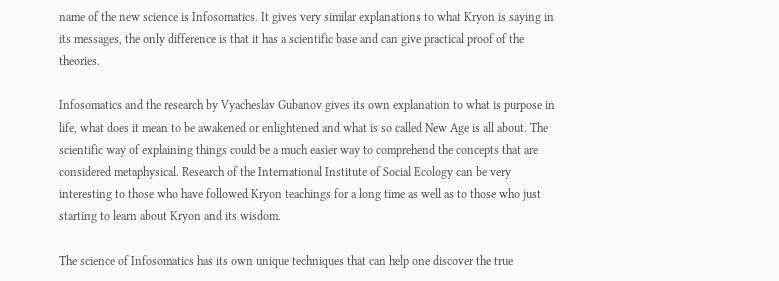name of the new science is Infosomatics. It gives very similar explanations to what Kryon is saying in its messages, the only difference is that it has a scientific base and can give practical proof of the theories.

Infosomatics and the research by Vyacheslav Gubanov gives its own explanation to what is purpose in life, what does it mean to be awakened or enlightened and what is so called New Age is all about. The scientific way of explaining things could be a much easier way to comprehend the concepts that are considered metaphysical. Research of the International Institute of Social Ecology can be very interesting to those who have followed Kryon teachings for a long time as well as to those who just starting to learn about Kryon and its wisdom.

The science of Infosomatics has its own unique techniques that can help one discover the true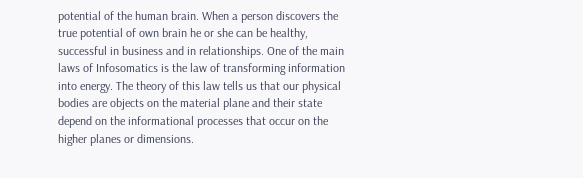potential of the human brain. When a person discovers the true potential of own brain he or she can be healthy, successful in business and in relationships. One of the main laws of Infosomatics is the law of transforming information into energy. The theory of this law tells us that our physical bodies are objects on the material plane and their state depend on the informational processes that occur on the higher planes or dimensions.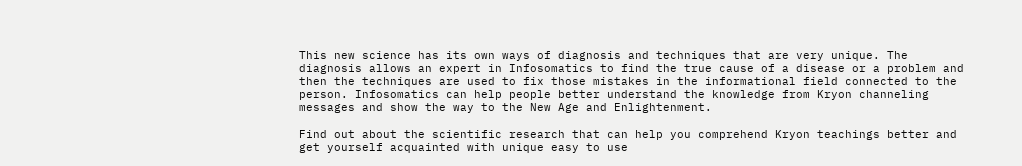This new science has its own ways of diagnosis and techniques that are very unique. The diagnosis allows an expert in Infosomatics to find the true cause of a disease or a problem and then the techniques are used to fix those mistakes in the informational field connected to the person. Infosomatics can help people better understand the knowledge from Kryon channeling messages and show the way to the New Age and Enlightenment.

Find out about the scientific research that can help you comprehend Kryon teachings better and get yourself acquainted with unique easy to use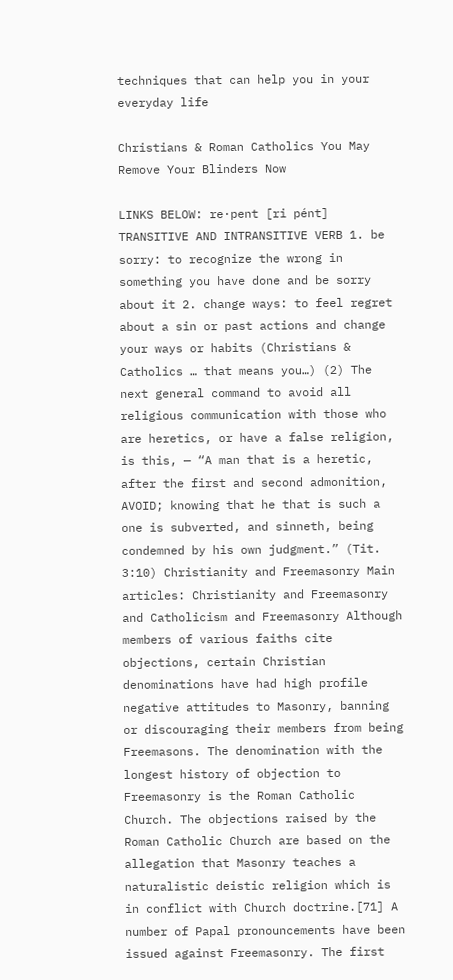techniques that can help you in your everyday life

Christians & Roman Catholics You May Remove Your Blinders Now

LINKS BELOW: re·pent [ri pént] TRANSITIVE AND INTRANSITIVE VERB 1. be sorry: to recognize the wrong in something you have done and be sorry about it 2. change ways: to feel regret about a sin or past actions and change your ways or habits (Christians & Catholics … that means you…) (2) The next general command to avoid all religious communication with those who are heretics, or have a false religion, is this, — “A man that is a heretic, after the first and second admonition, AVOID; knowing that he that is such a one is subverted, and sinneth, being condemned by his own judgment.” (Tit. 3:10) Christianity and Freemasonry Main articles: Christianity and Freemasonry and Catholicism and Freemasonry Although members of various faiths cite objections, certain Christian denominations have had high profile negative attitudes to Masonry, banning or discouraging their members from being Freemasons. The denomination with the longest history of objection to Freemasonry is the Roman Catholic Church. The objections raised by the Roman Catholic Church are based on the allegation that Masonry teaches a naturalistic deistic religion which is in conflict with Church doctrine.[71] A number of Papal pronouncements have been issued against Freemasonry. The first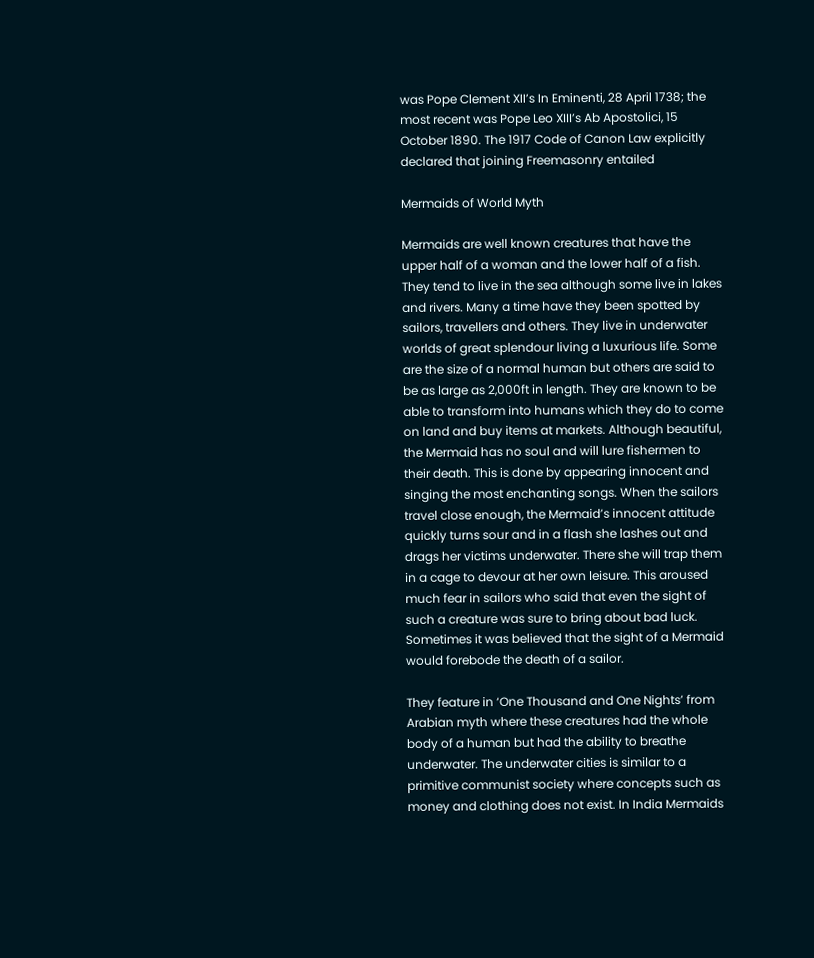was Pope Clement XII’s In Eminenti, 28 April 1738; the most recent was Pope Leo XIII’s Ab Apostolici, 15 October 1890. The 1917 Code of Canon Law explicitly declared that joining Freemasonry entailed

Mermaids of World Myth

Mermaids are well known creatures that have the upper half of a woman and the lower half of a fish. They tend to live in the sea although some live in lakes and rivers. Many a time have they been spotted by sailors, travellers and others. They live in underwater worlds of great splendour living a luxurious life. Some are the size of a normal human but others are said to be as large as 2,000ft in length. They are known to be able to transform into humans which they do to come on land and buy items at markets. Although beautiful, the Mermaid has no soul and will lure fishermen to their death. This is done by appearing innocent and singing the most enchanting songs. When the sailors travel close enough, the Mermaid’s innocent attitude quickly turns sour and in a flash she lashes out and drags her victims underwater. There she will trap them in a cage to devour at her own leisure. This aroused much fear in sailors who said that even the sight of such a creature was sure to bring about bad luck. Sometimes it was believed that the sight of a Mermaid would forebode the death of a sailor.

They feature in ‘One Thousand and One Nights’ from Arabian myth where these creatures had the whole body of a human but had the ability to breathe underwater. The underwater cities is similar to a primitive communist society where concepts such as money and clothing does not exist. In India Mermaids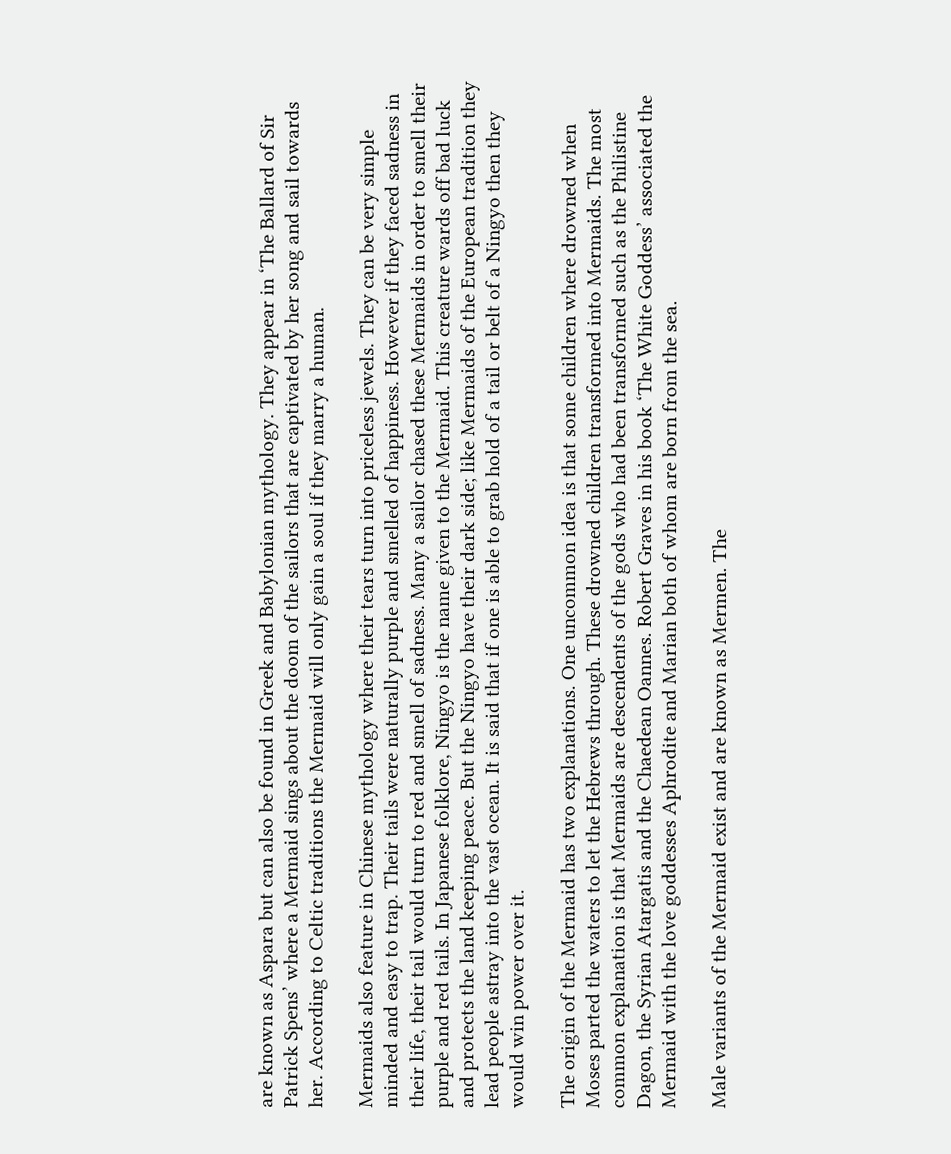are known as Aspara but can also be found in Greek and Babylonian mythology. They appear in ‘The Ballard of Sir Patrick Spens’ where a Mermaid sings about the doom of the sailors that are captivated by her song and sail towards her. According to Celtic traditions the Mermaid will only gain a soul if they marry a human.

Mermaids also feature in Chinese mythology where their tears turn into priceless jewels. They can be very simple minded and easy to trap. Their tails were naturally purple and smelled of happiness. However if they faced sadness in their life, their tail would turn to red and smell of sadness. Many a sailor chased these Mermaids in order to smell their purple and red tails. In Japanese folklore, Ningyo is the name given to the Mermaid. This creature wards off bad luck and protects the land keeping peace. But the Ningyo have their dark side; like Mermaids of the European tradition they lead people astray into the vast ocean. It is said that if one is able to grab hold of a tail or belt of a Ningyo then they would win power over it.

The origin of the Mermaid has two explanations. One uncommon idea is that some children where drowned when Moses parted the waters to let the Hebrews through. These drowned children transformed into Mermaids. The most common explanation is that Mermaids are descendents of the gods who had been transformed such as the Philistine Dagon, the Syrian Atargatis and the Chaedean Oannes. Robert Graves in his book ‘The White Goddess’ associated the Mermaid with the love goddesses Aphrodite and Marian both of whom are born from the sea.

Male variants of the Mermaid exist and are known as Mermen. The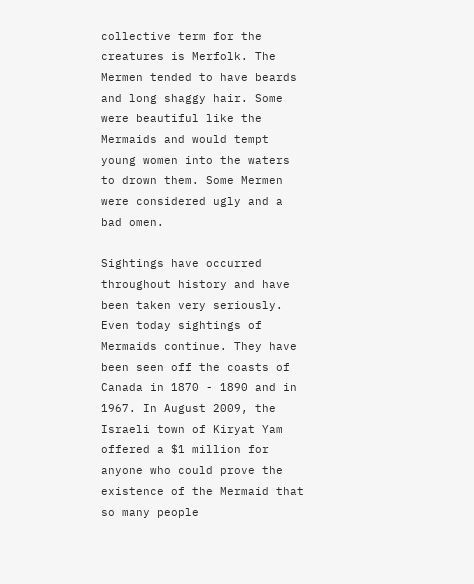collective term for the creatures is Merfolk. The Mermen tended to have beards and long shaggy hair. Some were beautiful like the Mermaids and would tempt young women into the waters to drown them. Some Mermen were considered ugly and a bad omen.

Sightings have occurred throughout history and have been taken very seriously. Even today sightings of Mermaids continue. They have been seen off the coasts of Canada in 1870 - 1890 and in 1967. In August 2009, the Israeli town of Kiryat Yam offered a $1 million for anyone who could prove the existence of the Mermaid that so many people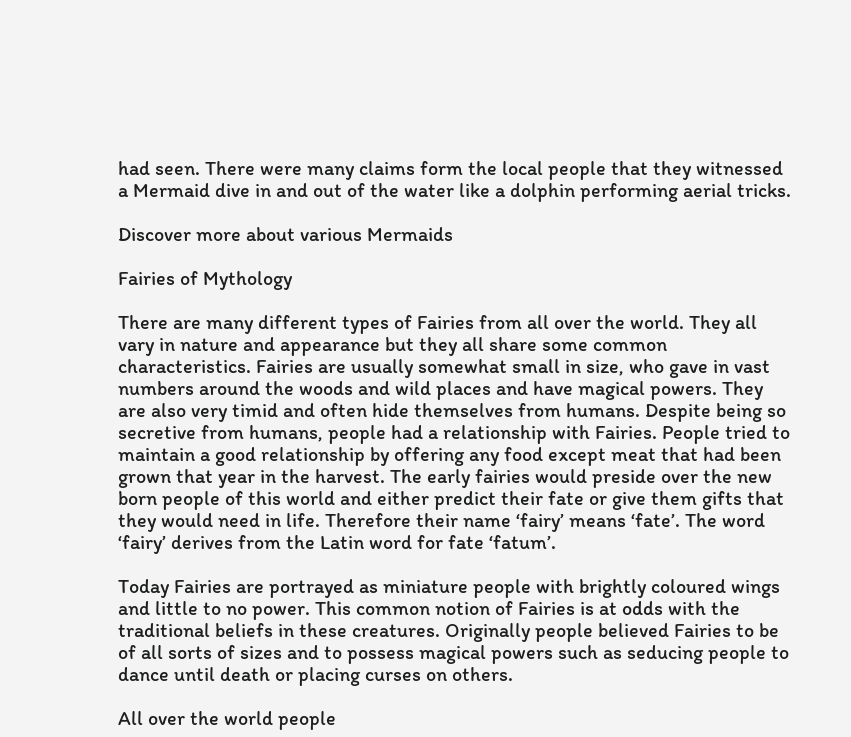had seen. There were many claims form the local people that they witnessed a Mermaid dive in and out of the water like a dolphin performing aerial tricks.

Discover more about various Mermaids

Fairies of Mythology

There are many different types of Fairies from all over the world. They all vary in nature and appearance but they all share some common characteristics. Fairies are usually somewhat small in size, who gave in vast numbers around the woods and wild places and have magical powers. They are also very timid and often hide themselves from humans. Despite being so secretive from humans, people had a relationship with Fairies. People tried to maintain a good relationship by offering any food except meat that had been grown that year in the harvest. The early fairies would preside over the new born people of this world and either predict their fate or give them gifts that they would need in life. Therefore their name ‘fairy’ means ‘fate’. The word ‘fairy’ derives from the Latin word for fate ‘fatum’.

Today Fairies are portrayed as miniature people with brightly coloured wings and little to no power. This common notion of Fairies is at odds with the traditional beliefs in these creatures. Originally people believed Fairies to be of all sorts of sizes and to possess magical powers such as seducing people to dance until death or placing curses on others.

All over the world people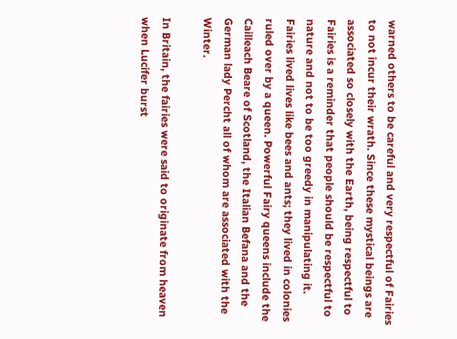warned others to be careful and very respectful of Fairies to not incur their wrath. Since these mystical beings are associated so closely with the Earth, being respectful to Fairies is a reminder that people should be respectful to nature and not to be too greedy in manipulating it. Fairies lived lives like bees and ants; they lived in colonies ruled over by a queen. Powerful Fairy queens include the Cailleach Beare of Scotland, the Italian Befana and the German lady Percht all of whom are associated with the Winter.

In Britain, the fairies were said to originate from heaven when Lucifer burst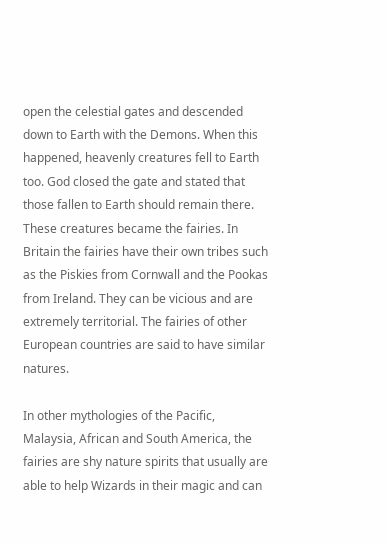open the celestial gates and descended down to Earth with the Demons. When this happened, heavenly creatures fell to Earth too. God closed the gate and stated that those fallen to Earth should remain there. These creatures became the fairies. In Britain the fairies have their own tribes such as the Piskies from Cornwall and the Pookas from Ireland. They can be vicious and are extremely territorial. The fairies of other European countries are said to have similar natures.

In other mythologies of the Pacific, Malaysia, African and South America, the fairies are shy nature spirits that usually are able to help Wizards in their magic and can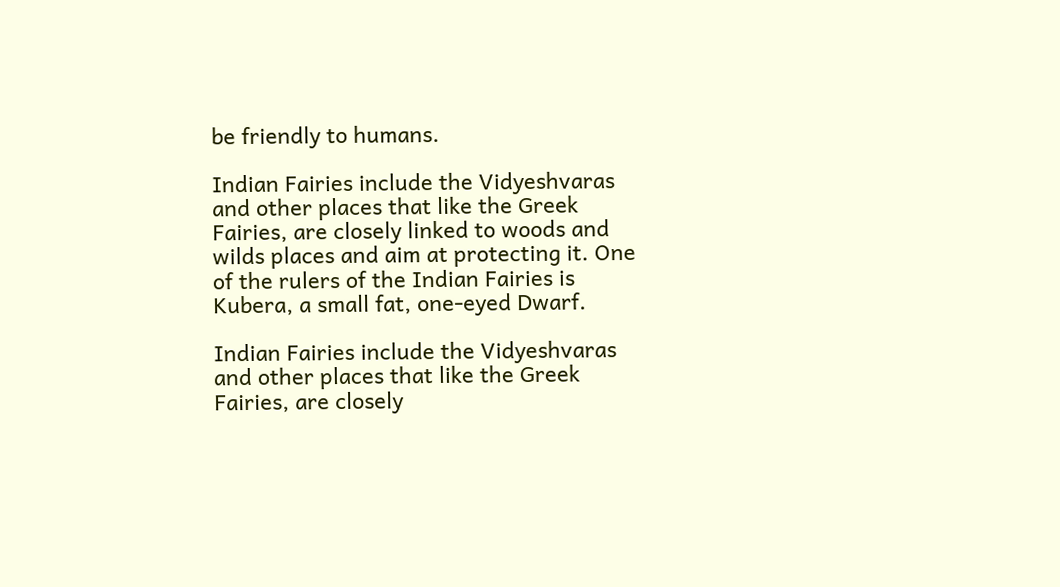be friendly to humans.

Indian Fairies include the Vidyeshvaras and other places that like the Greek Fairies, are closely linked to woods and wilds places and aim at protecting it. One of the rulers of the Indian Fairies is Kubera, a small fat, one-eyed Dwarf.

Indian Fairies include the Vidyeshvaras and other places that like the Greek Fairies, are closely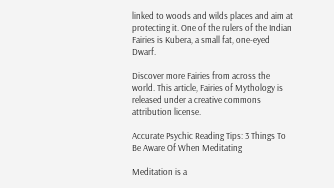linked to woods and wilds places and aim at protecting it. One of the rulers of the Indian Fairies is Kubera, a small fat, one-eyed Dwarf.

Discover more Fairies from across the world. This article, Fairies of Mythology is released under a creative commons attribution license.

Accurate Psychic Reading Tips: 3 Things To Be Aware Of When Meditating

Meditation is a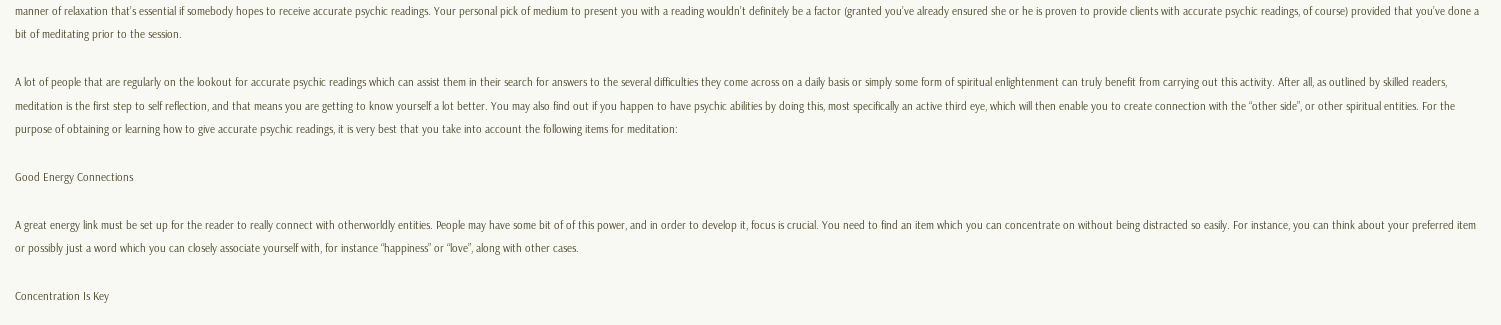manner of relaxation that’s essential if somebody hopes to receive accurate psychic readings. Your personal pick of medium to present you with a reading wouldn’t definitely be a factor (granted you’ve already ensured she or he is proven to provide clients with accurate psychic readings, of course) provided that you’ve done a bit of meditating prior to the session.

A lot of people that are regularly on the lookout for accurate psychic readings which can assist them in their search for answers to the several difficulties they come across on a daily basis or simply some form of spiritual enlightenment can truly benefit from carrying out this activity. After all, as outlined by skilled readers, meditation is the first step to self reflection, and that means you are getting to know yourself a lot better. You may also find out if you happen to have psychic abilities by doing this, most specifically an active third eye, which will then enable you to create connection with the “other side”, or other spiritual entities. For the purpose of obtaining or learning how to give accurate psychic readings, it is very best that you take into account the following items for meditation:

Good Energy Connections

A great energy link must be set up for the reader to really connect with otherworldly entities. People may have some bit of of this power, and in order to develop it, focus is crucial. You need to find an item which you can concentrate on without being distracted so easily. For instance, you can think about your preferred item or possibly just a word which you can closely associate yourself with, for instance “happiness” or “love”, along with other cases.

Concentration Is Key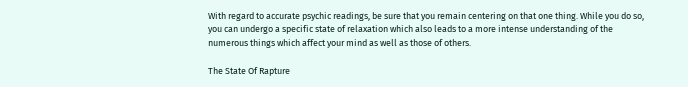With regard to accurate psychic readings, be sure that you remain centering on that one thing. While you do so, you can undergo a specific state of relaxation which also leads to a more intense understanding of the numerous things which affect your mind as well as those of others.

The State Of Rapture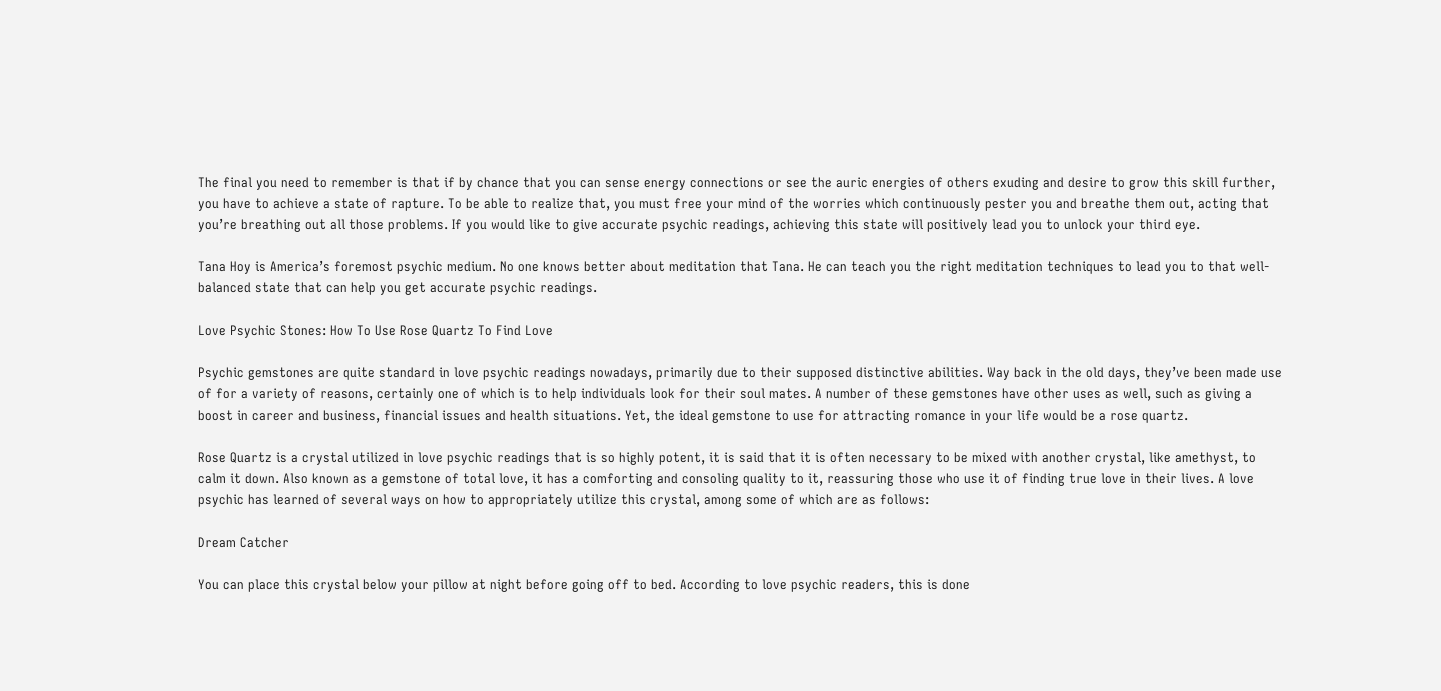The final you need to remember is that if by chance that you can sense energy connections or see the auric energies of others exuding and desire to grow this skill further, you have to achieve a state of rapture. To be able to realize that, you must free your mind of the worries which continuously pester you and breathe them out, acting that you’re breathing out all those problems. If you would like to give accurate psychic readings, achieving this state will positively lead you to unlock your third eye.

Tana Hoy is America’s foremost psychic medium. No one knows better about meditation that Tana. He can teach you the right meditation techniques to lead you to that well-balanced state that can help you get accurate psychic readings.

Love Psychic Stones: How To Use Rose Quartz To Find Love

Psychic gemstones are quite standard in love psychic readings nowadays, primarily due to their supposed distinctive abilities. Way back in the old days, they’ve been made use of for a variety of reasons, certainly one of which is to help individuals look for their soul mates. A number of these gemstones have other uses as well, such as giving a boost in career and business, financial issues and health situations. Yet, the ideal gemstone to use for attracting romance in your life would be a rose quartz.

Rose Quartz is a crystal utilized in love psychic readings that is so highly potent, it is said that it is often necessary to be mixed with another crystal, like amethyst, to calm it down. Also known as a gemstone of total love, it has a comforting and consoling quality to it, reassuring those who use it of finding true love in their lives. A love psychic has learned of several ways on how to appropriately utilize this crystal, among some of which are as follows:

Dream Catcher

You can place this crystal below your pillow at night before going off to bed. According to love psychic readers, this is done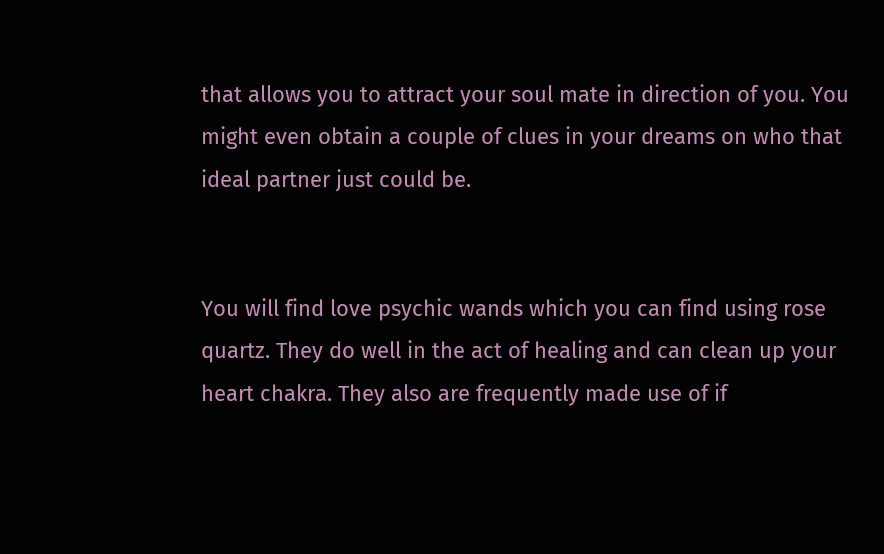that allows you to attract your soul mate in direction of you. You might even obtain a couple of clues in your dreams on who that ideal partner just could be.


You will find love psychic wands which you can find using rose quartz. They do well in the act of healing and can clean up your heart chakra. They also are frequently made use of if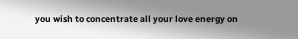you wish to concentrate all your love energy on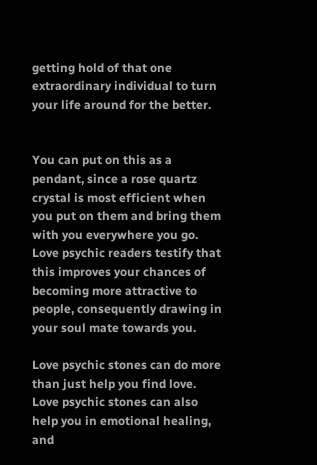getting hold of that one extraordinary individual to turn your life around for the better.


You can put on this as a pendant, since a rose quartz crystal is most efficient when you put on them and bring them with you everywhere you go. Love psychic readers testify that this improves your chances of becoming more attractive to people, consequently drawing in your soul mate towards you.

Love psychic stones can do more than just help you find love. Love psychic stones can also help you in emotional healing, and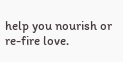help you nourish or re-fire love.